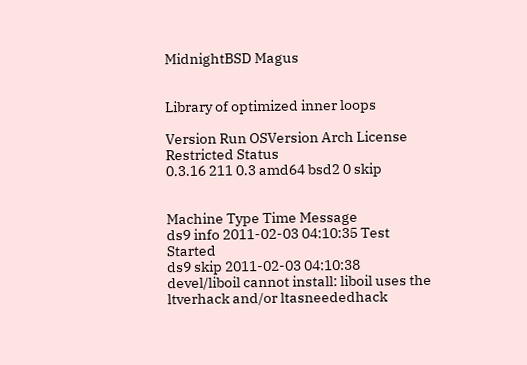MidnightBSD Magus


Library of optimized inner loops

Version Run OSVersion Arch License Restricted Status
0.3.16 211 0.3 amd64 bsd2 0 skip


Machine Type Time Message
ds9 info 2011-02-03 04:10:35 Test Started
ds9 skip 2011-02-03 04:10:38 devel/liboil cannot install: liboil uses the ltverhack and/or ltasneededhack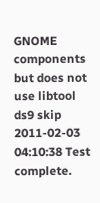GNOME components but does not use libtool
ds9 skip 2011-02-03 04:10:38 Test complete.